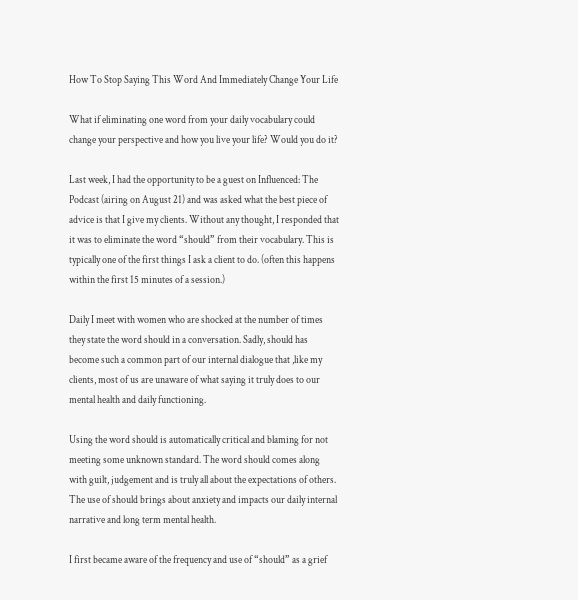How To Stop Saying This Word And Immediately Change Your Life

What if eliminating one word from your daily vocabulary could change your perspective and how you live your life? Would you do it?

Last week, I had the opportunity to be a guest on Influenced: The Podcast (airing on August 21) and was asked what the best piece of advice is that I give my clients. Without any thought, I responded that it was to eliminate the word “should” from their vocabulary. This is typically one of the first things I ask a client to do. (often this happens within the first 15 minutes of a session.)

Daily I meet with women who are shocked at the number of times they state the word should in a conversation. Sadly, should has become such a common part of our internal dialogue that ,like my clients, most of us are unaware of what saying it truly does to our mental health and daily functioning.

Using the word should is automatically critical and blaming for not meeting some unknown standard. The word should comes along with guilt, judgement and is truly all about the expectations of others. The use of should brings about anxiety and impacts our daily internal narrative and long term mental health.

I first became aware of the frequency and use of “should” as a grief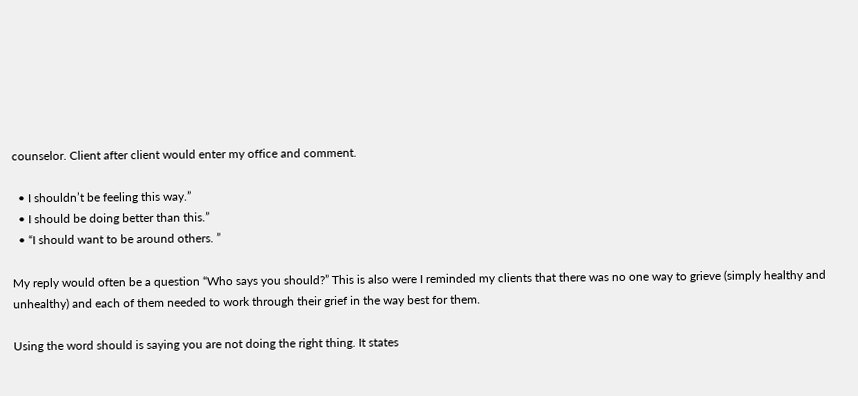counselor. Client after client would enter my office and comment.

  • I shouldn’t be feeling this way.”
  • I should be doing better than this.”
  • “I should want to be around others. ”

My reply would often be a question “Who says you should?” This is also were I reminded my clients that there was no one way to grieve (simply healthy and unhealthy) and each of them needed to work through their grief in the way best for them.

Using the word should is saying you are not doing the right thing. It states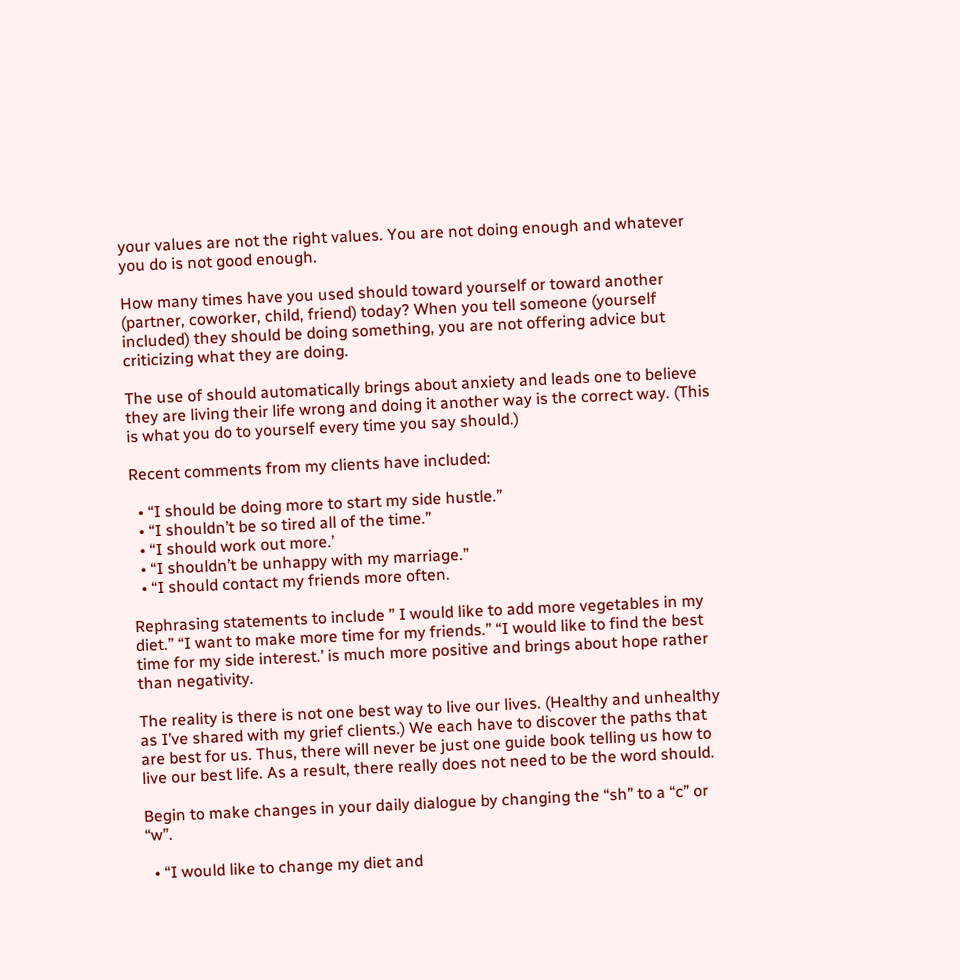your values are not the right values. You are not doing enough and whatever you do is not good enough.

How many times have you used should toward yourself or toward another (partner, coworker, child, friend) today? When you tell someone (yourself included) they should be doing something, you are not offering advice but criticizing what they are doing.

The use of should automatically brings about anxiety and leads one to believe they are living their life wrong and doing it another way is the correct way. (This is what you do to yourself every time you say should.)

Recent comments from my clients have included:

  • “I should be doing more to start my side hustle.”
  • “I shouldn’t be so tired all of the time.”
  • “I should work out more.’
  • “I shouldn’t be unhappy with my marriage.”
  • “I should contact my friends more often.

Rephrasing statements to include ” I would like to add more vegetables in my diet.” “I want to make more time for my friends.” “I would like to find the best time for my side interest.’ is much more positive and brings about hope rather than negativity.

The reality is there is not one best way to live our lives. (Healthy and unhealthy as I’ve shared with my grief clients.) We each have to discover the paths that are best for us. Thus, there will never be just one guide book telling us how to live our best life. As a result, there really does not need to be the word should.

Begin to make changes in your daily dialogue by changing the “sh” to a “c” or “w”.

  • “I would like to change my diet and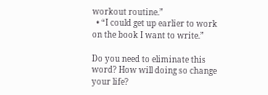workout routine.”
  • “I could get up earlier to work on the book I want to write.”

Do you need to eliminate this word? How will doing so change your life?